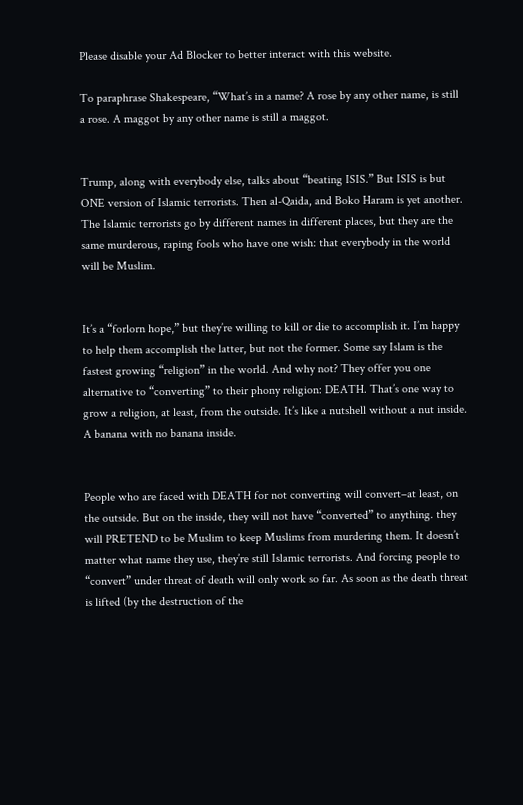Please disable your Ad Blocker to better interact with this website.

To paraphrase Shakespeare, “What’s in a name? A rose by any other name, is still a rose. A maggot by any other name is still a maggot.


Trump, along with everybody else, talks about “beating ISIS.” But ISIS is but ONE version of Islamic terrorists. Then al-Qaida, and Boko Haram is yet another. The Islamic terrorists go by different names in different places, but they are the same murderous, raping fools who have one wish: that everybody in the world will be Muslim.


It’s a “forlorn hope,” but they’re willing to kill or die to accomplish it. I’m happy to help them accomplish the latter, but not the former. Some say Islam is the fastest growing “religion” in the world. And why not? They offer you one alternative to “converting” to their phony religion: DEATH. That’s one way to grow a religion, at least, from the outside. It’s like a nutshell without a nut inside. A banana with no banana inside.


People who are faced with DEATH for not converting will convert–at least, on the outside. But on the inside, they will not have “converted” to anything. they will PRETEND to be Muslim to keep Muslims from murdering them. It doesn’t matter what name they use, they’re still Islamic terrorists. And forcing people to “convert” under threat of death will only work so far. As soon as the death threat is lifted (by the destruction of the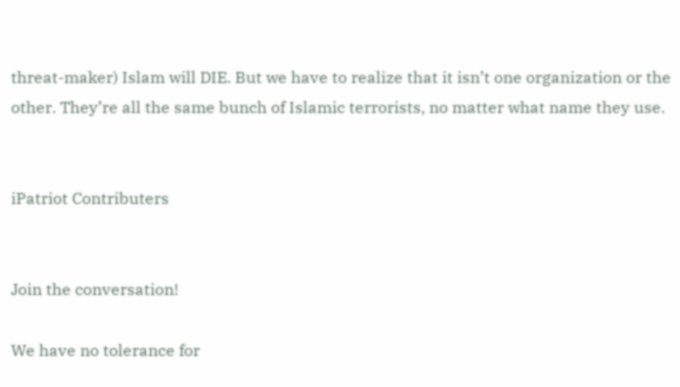threat-maker) Islam will DIE. But we have to realize that it isn’t one organization or the other. They’re all the same bunch of Islamic terrorists, no matter what name they use.


iPatriot Contributers


Join the conversation!

We have no tolerance for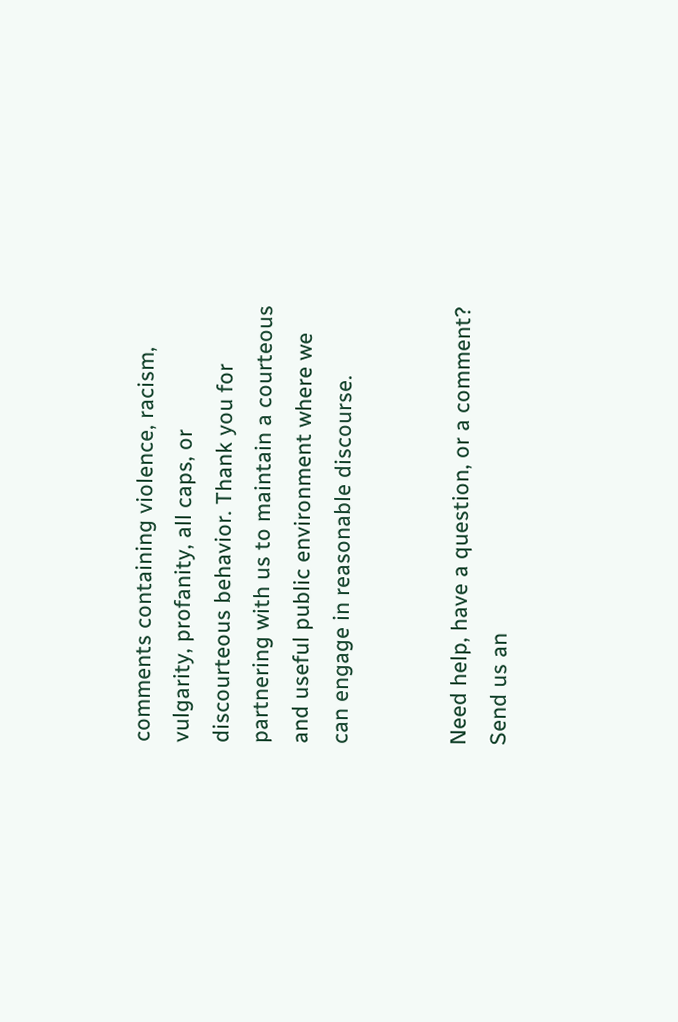comments containing violence, racism, vulgarity, profanity, all caps, or discourteous behavior. Thank you for partnering with us to maintain a courteous and useful public environment where we can engage in reasonable discourse.


Need help, have a question, or a comment? Send us an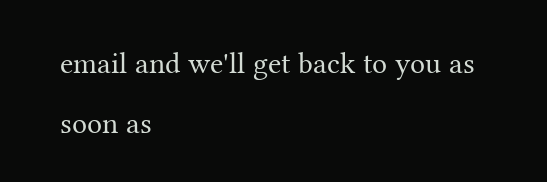email and we'll get back to you as soon as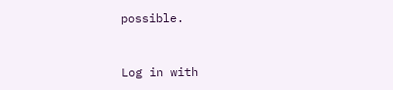possible.


Log in with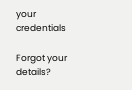your credentials

Forgot your details?